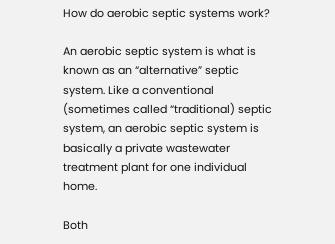How do aerobic septic systems work?

An aerobic septic system is what is known as an “alternative” septic system. Like a conventional (sometimes called “traditional) septic system, an aerobic septic system is basically a private wastewater treatment plant for one individual home.

Both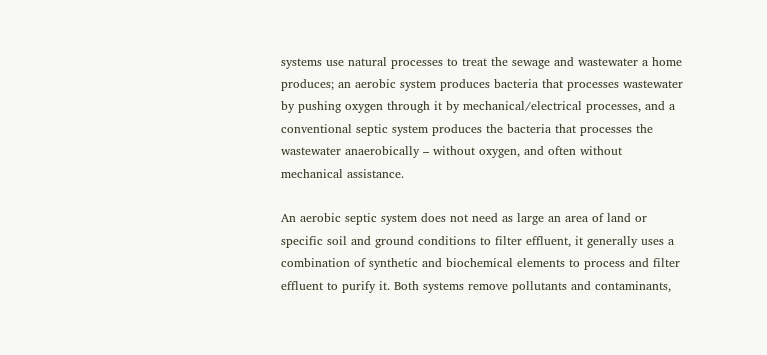systems use natural processes to treat the sewage and wastewater a home produces; an aerobic system produces bacteria that processes wastewater by pushing oxygen through it by mechanical/electrical processes, and a conventional septic system produces the bacteria that processes the wastewater anaerobically – without oxygen, and often without mechanical assistance.

An aerobic septic system does not need as large an area of land or specific soil and ground conditions to filter effluent, it generally uses a combination of synthetic and biochemical elements to process and filter effluent to purify it. Both systems remove pollutants and contaminants,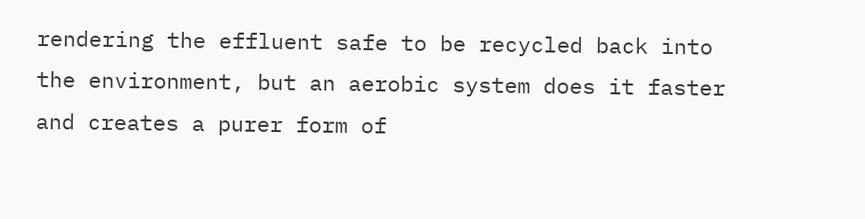rendering the effluent safe to be recycled back into the environment, but an aerobic system does it faster and creates a purer form of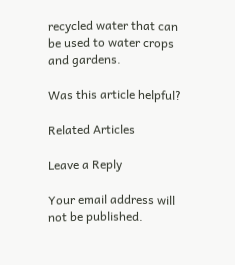recycled water that can be used to water crops and gardens.

Was this article helpful?

Related Articles

Leave a Reply

Your email address will not be published.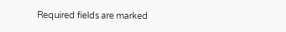Required fields are marked